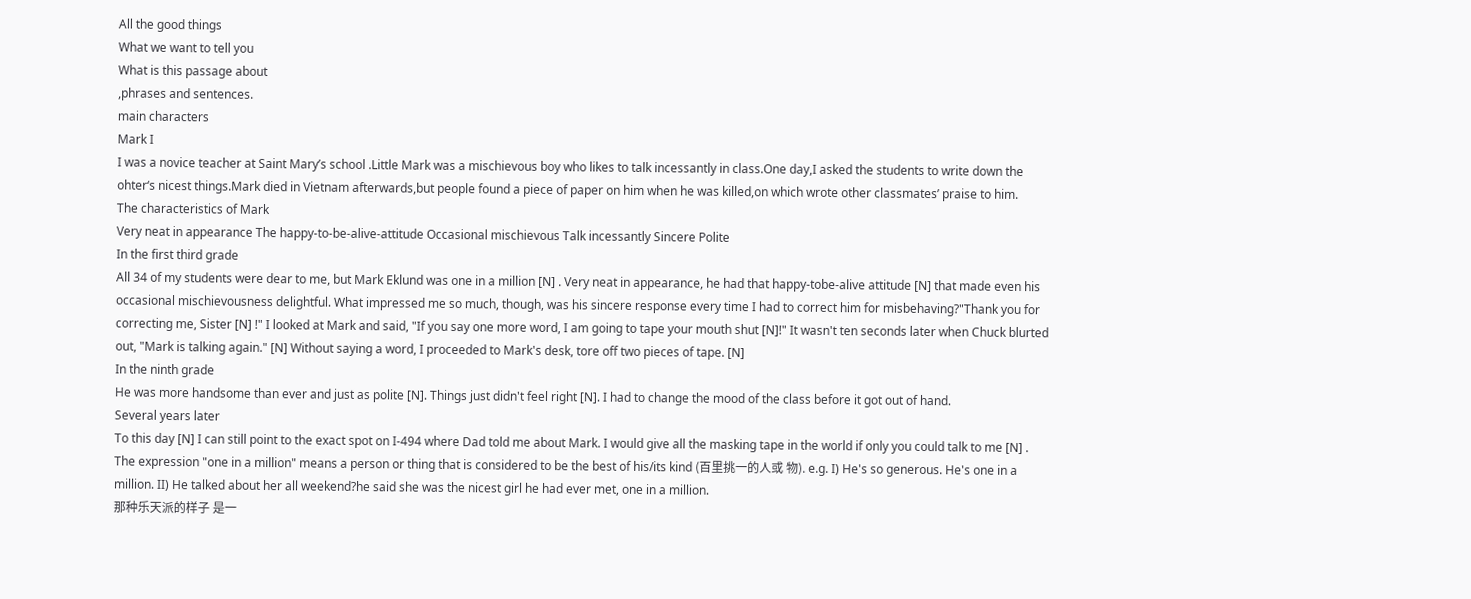All the good things
What we want to tell you
What is this passage about
,phrases and sentences.
main characters
Mark I
I was a novice teacher at Saint Mary’s school .Little Mark was a mischievous boy who likes to talk incessantly in class.One day,I asked the students to write down the ohter‘s nicest things.Mark died in Vietnam afterwards,but people found a piece of paper on him when he was killed,on which wrote other classmates’ praise to him.
The characteristics of Mark
Very neat in appearance The happy-to-be-alive-attitude Occasional mischievous Talk incessantly Sincere Polite
In the first third grade
All 34 of my students were dear to me, but Mark Eklund was one in a million [N] . Very neat in appearance, he had that happy-tobe-alive attitude [N] that made even his occasional mischievousness delightful. What impressed me so much, though, was his sincere response every time I had to correct him for misbehaving?"Thank you for correcting me, Sister [N] !" I looked at Mark and said, "If you say one more word, I am going to tape your mouth shut [N]!" It wasn't ten seconds later when Chuck blurted out, "Mark is talking again." [N] Without saying a word, I proceeded to Mark's desk, tore off two pieces of tape. [N]
In the ninth grade
He was more handsome than ever and just as polite [N]. Things just didn't feel right [N]. I had to change the mood of the class before it got out of hand.
Several years later
To this day [N] I can still point to the exact spot on I-494 where Dad told me about Mark. I would give all the masking tape in the world if only you could talk to me [N] .
The expression "one in a million" means a person or thing that is considered to be the best of his/its kind (百里挑一的人或 物). e.g. I) He's so generous. He's one in a million. II) He talked about her all weekend?he said she was the nicest girl he had ever met, one in a million.
那种乐天派的样子 是一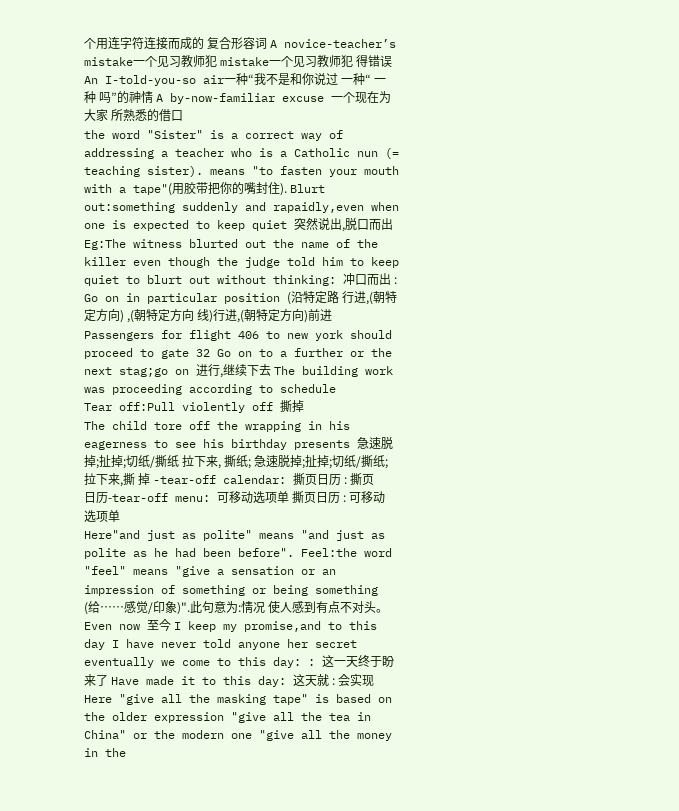个用连字符连接而成的 复合形容词 A novice-teacher’s mistake一个见习教师犯 mistake一个见习教师犯 得错误 An I-told-you-so air一种“我不是和你说过 一种“ 一种 吗”的神情 A by-now-familiar excuse 一个现在为大家 所熟悉的借口
the word "Sister" is a correct way of addressing a teacher who is a Catholic nun (= teaching sister). means "to fasten your mouth with a tape"(用胶带把你的嘴封住). Blurt out:something suddenly and rapaidly,even when one is expected to keep quiet 突然说出,脱口而出 Eg:The witness blurted out the name of the killer even though the judge told him to keep quiet to blurt out without thinking: 冲口而出 :
Go on in particular position (沿特定路 行进,(朝特定方向) ,(朝特定方向 线)行进,(朝特定方向)前进 Passengers for flight 406 to new york should proceed to gate 32 Go on to a further or the next stag;go on 进行,继续下去 The building work was proceeding according to schedule
Tear off:Pull violently off 撕掉
The child tore off the wrapping in his eagerness to see his birthday presents 急速脱掉;扯掉;切纸/撕纸 拉下来, 撕纸; 急速脱掉;扯掉;切纸/撕纸;拉下来,撕 掉 -tear-off calendar: 撕页日历 : 撕页日历-tear-off menu: 可移动选项单 撕页日历 : 可移动选项单
Here"and just as polite" means "and just as polite as he had been before". Feel:the word "feel" means "give a sensation or an impression of something or being something (给……感觉/印象)".此句意为:情况 使人感到有点不对头。
Even now 至今 I keep my promise,and to this day I have never told anyone her secret eventually we come to this day: : 这一天终于盼来了 Have made it to this day: 这天就 : 会实现
Here "give all the masking tape" is based on the older expression "give all the tea in China" or the modern one "give all the money in the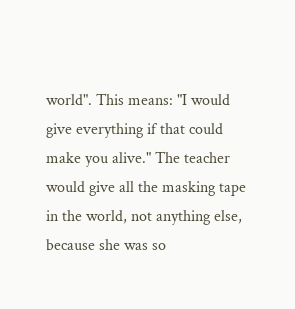world". This means: "I would give everything if that could make you alive." The teacher would give all the masking tape in the world, not anything else, because she was so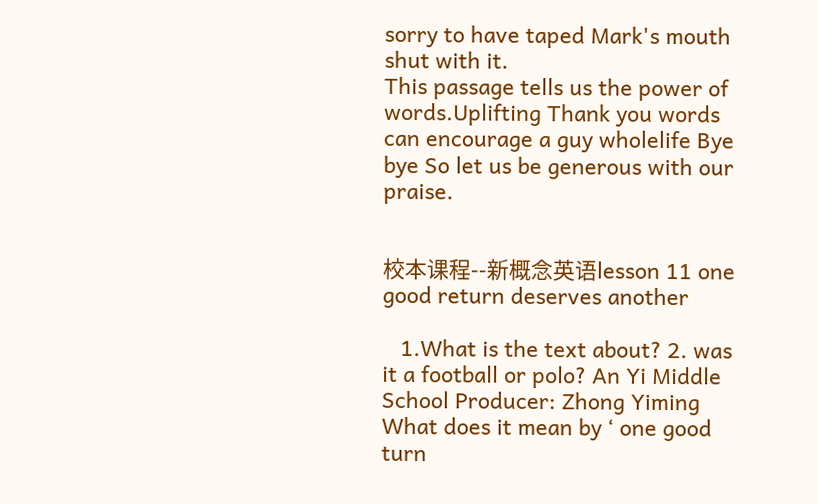sorry to have taped Mark's mouth shut with it.
This passage tells us the power of words.Uplifting Thank you words can encourage a guy wholelife Bye bye So let us be generous with our praise.


校本课程--新概念英语lesson 11 one good return deserves another

   1.What is the text about? 2. was it a football or polo? An Yi Middle School Producer: Zhong Yiming What does it mean by ‘ one good turn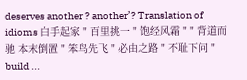deserves another ? another’? Translation of idioms 白手起家 " 百里挑一 " 饱经风霜 " " 背道而驰 本末倒置 " 笨鸟先飞 " 必由之路 " 不耻下问 " build ...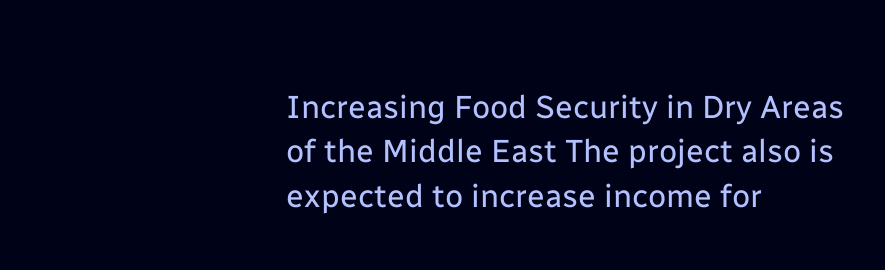Increasing Food Security in Dry Areas of the Middle East The project also is expected to increase income for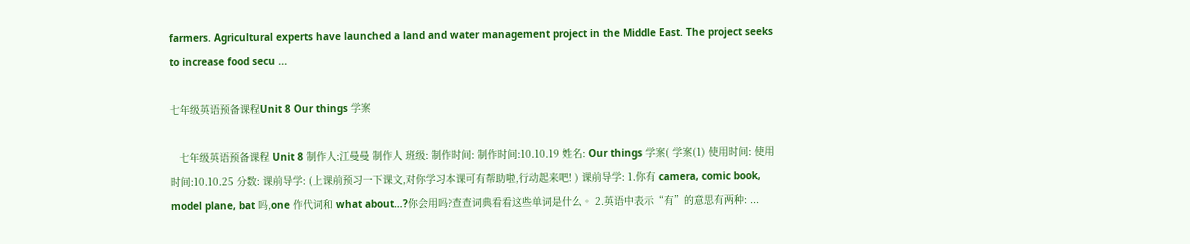farmers. Agricultural experts have launched a land and water management project in the Middle East. The project seeks to increase food secu ...

七年级英语预备课程Unit 8 Our things 学案

   七年级英语预备课程 Unit 8 制作人:江曼曼 制作人 班级: 制作时间: 制作时间:10.10.19 姓名: Our things 学案( 学案(1) 使用时间: 使用时间:10.10.25 分数: 课前导学: (上课前预习一下课文,对你学习本课可有帮助啦,行动起来吧! ) 课前导学: 1.你有 camera, comic book, model plane, bat 吗,one 作代词和 what about…?你会用吗?查查词典看看这些单词是什么。 2.英语中表示“有”的意思有两种: ...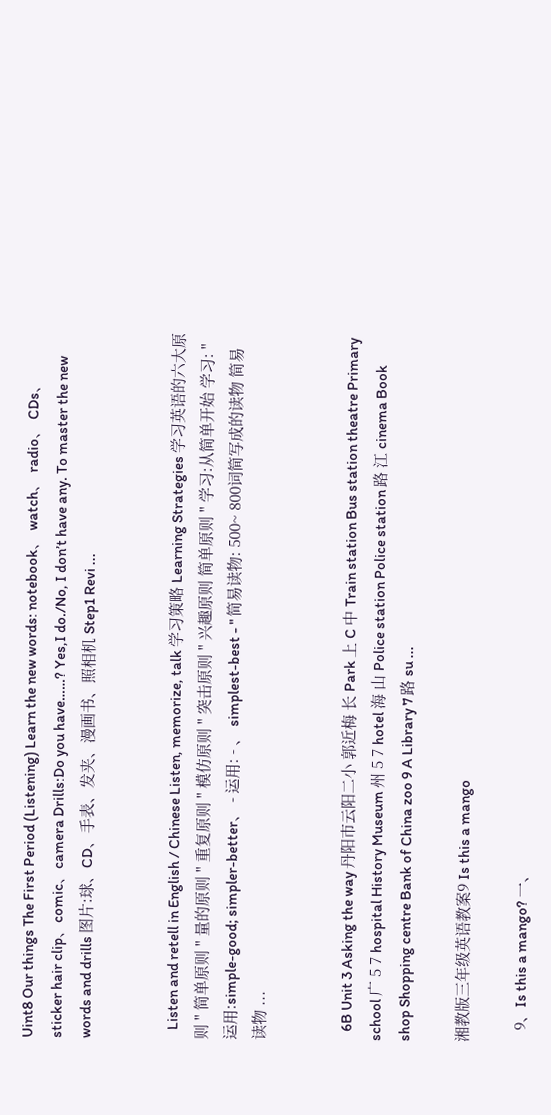Uint8 Our things The First Period (Listening) Learn the new words: notebook、 watch、 radio、 CDs、 sticker hair clip、comic、camera Drills:Do you have……? Yes,I do./No, I don’t have any. To master the new words and drills 图片:球、CD、手表、发夹、漫画书、照相机 Step1 Revi ...


   Listen and retell in English / Chinese Listen, memorize, talk 学习策略 Learning Strategies 学习英语的六大原则 " 简单原则 " 量的原则 " 重复原则 " 模仿原则 " 突击原则 " 兴趣原则 简单原则 " 学习:从简单开始 学习: " 运用:simple-good; simpler-better、 - 运用: - 、 simplest-best - " 简易读物: 500~ 800词简写成的读物 简易读物 ...


   6B Unit 3 Asking the way 丹阳市云阳二小 郭近梅 长 Park 上 C 中 Train station Bus station theatre Primary school 广 5 7 hospital History Museum 州 5 7 hotel 海 山 Police station Police station 路 江 cinema Book shop Shopping centre Bank of China zoo 9 A Library 7 路 su ...

湘教版三年级英语教案9 Is this a mango

   9、Is this a mango? 一、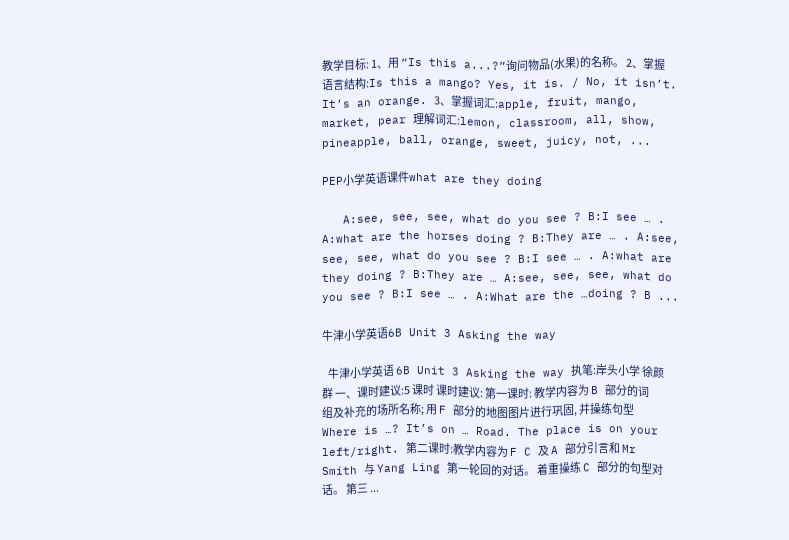教学目标: 1、用 “Is this a...?”询问物品(水果)的名称。 2、掌握语言结构:Is this a mango? Yes, it is. / No, it isn’t. It’s an orange. 3、掌握词汇:apple, fruit, mango, market, pear 理解词汇:lemon, classroom, all, show, pineapple, ball, orange, sweet, juicy, not, ...

PEP小学英语课件what are they doing

   A:see, see, see, what do you see ? B:I see … . A:what are the horses doing ? B:They are … . A:see, see, see, what do you see ? B:I see … . A:what are they doing ? B:They are … A:see, see, see, what do you see ? B:I see … . A:What are the …doing ? B ...

牛津小学英语6B Unit 3 Asking the way

   牛津小学英语 6B Unit 3 Asking the way 执笔:岸头小学 徐颜群 一、课时建议:5 课时 课时建议: 第一课时: 教学内容为 B 部分的词组及补充的场所名称; 用 F 部分的地图图片进行巩固, 并操练句型 Where is …? It’s on … Road. The place is on your left/right. 第二课时:教学内容为 F C 及 A 部分引言和 Mr Smith 与 Yang Ling 第一轮回的对话。 着重操练 C 部分的句型对话。 第三 ...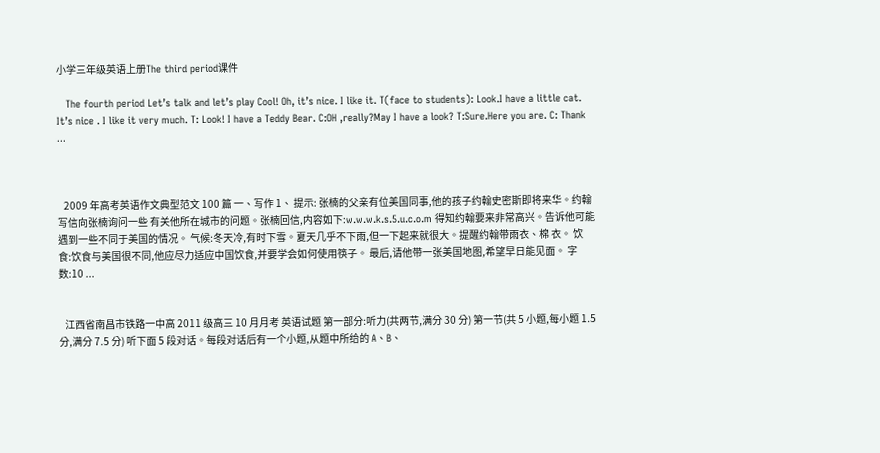小学三年级英语上册The third period课件

   The fourth period Let’s talk and let’s play Cool! Oh, it’s nice. I like it. T(face to students): Look.I have a little cat. It’s nice . I like it very much. T: Look! I have a Teddy Bear. C:OH ,really?May I have a look? T:Sure.Here you are. C: Thank ...



   2009 年高考英语作文典型范文 100 篇 一、写作 1、 提示: 张楠的父亲有位美国同事,他的孩子约翰史密斯即将来华。约翰写信向张楠询问一些 有关他所在城市的问题。张楠回信,内容如下:w.w.w.k.s.5.u.c.o.m 得知约翰要来非常高兴。告诉他可能遇到一些不同于美国的情况。 气候:冬天冷,有时下雪。夏天几乎不下雨,但一下起来就很大。提醒约翰带雨衣、棉 衣。 饮食:饮食与美国很不同,他应尽力适应中国饮食,并要学会如何使用筷子。 最后,请他带一张美国地图,希望早日能见面。 字数:10 ...


   江西省南昌市铁路一中高 2011 级高三 10 月月考 英语试题 第一部分:听力(共两节,满分 30 分) 第一节(共 5 小题,每小题 1.5 分,满分 7.5 分) 听下面 5 段对话。每段对话后有一个小题,从题中所给的 A、B、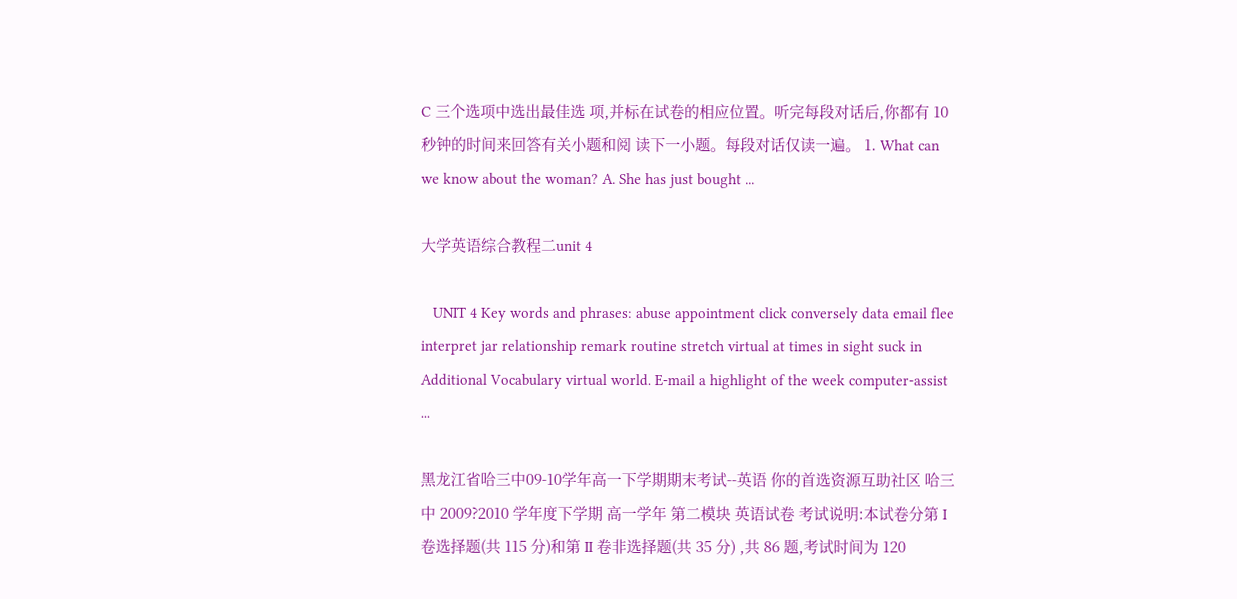C 三个选项中选出最佳选 项,并标在试卷的相应位置。听完每段对话后,你都有 10 秒钟的时间来回答有关小题和阅 读下一小题。每段对话仅读一遍。 1. What can we know about the woman? A. She has just bought ...

大学英语综合教程二unit 4

   UNIT 4 Key words and phrases: abuse appointment click conversely data email flee interpret jar relationship remark routine stretch virtual at times in sight suck in Additional Vocabulary virtual world. E-mail a highlight of the week computer-assist ...

黑龙江省哈三中09-10学年高一下学期期末考试--英语 你的首选资源互助社区 哈三中 2009?2010 学年度下学期 高一学年 第二模块 英语试卷 考试说明:本试卷分第 I 卷选择题(共 115 分)和第 II 卷非选择题(共 35 分) ,共 86 题,考试时间为 120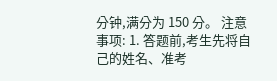分钟,满分为 150 分。 注意事项: 1. 答题前,考生先将自己的姓名、准考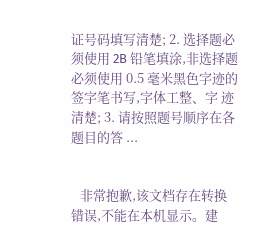证号码填写清楚; 2. 选择题必须使用 2B 铅笔填涂,非选择题必须使用 0.5 毫米黑色字迹的签字笔书写,字体工整、字 迹清楚; 3. 请按照题号顺序在各题目的答 ...


   非常抱歉,该文档存在转换错误,不能在本机显示。建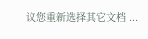议您重新选择其它文档 ...